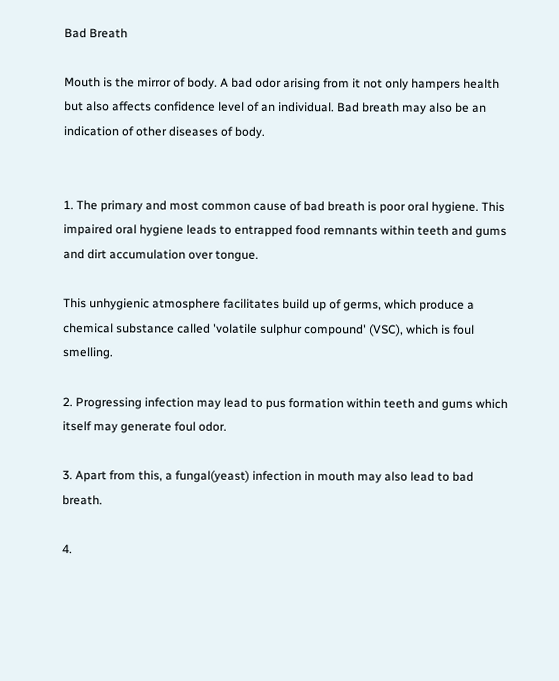Bad Breath

Mouth is the mirror of body. A bad odor arising from it not only hampers health but also affects confidence level of an individual. Bad breath may also be an indication of other diseases of body.


1. The primary and most common cause of bad breath is poor oral hygiene. This impaired oral hygiene leads to entrapped food remnants within teeth and gums and dirt accumulation over tongue.

This unhygienic atmosphere facilitates build up of germs, which produce a chemical substance called 'volatile sulphur compound' (VSC), which is foul smelling.

2. Progressing infection may lead to pus formation within teeth and gums which itself may generate foul odor.

3. Apart from this, a fungal(yeast) infection in mouth may also lead to bad breath.

4.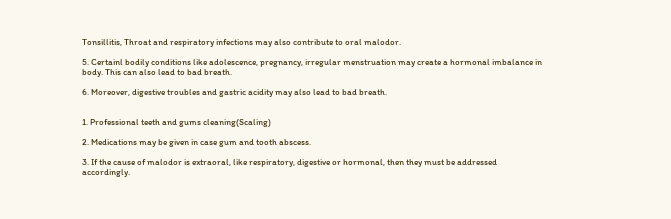Tonsillitis, Throat and respiratory infections may also contribute to oral malodor.

5. Certainl bodily conditions like adolescence, pregnancy, irregular menstruation may create a hormonal imbalance in body. This can also lead to bad breath.

6. Moreover, digestive troubles and gastric acidity may also lead to bad breath.


1. Professional teeth and gums cleaning(Scaling)

2. Medications may be given in case gum and tooth abscess.

3. If the cause of malodor is extraoral, like respiratory, digestive or hormonal, then they must be addressed accordingly.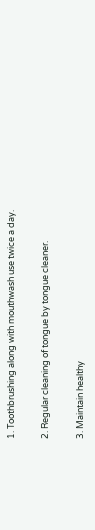1. Toothbrushing along with mouthwash use twice a day.

2. Regular cleaning of tongue by tongue cleaner.

3. Maintain healthy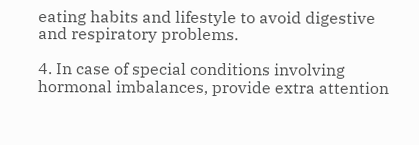eating habits and lifestyle to avoid digestive and respiratory problems.

4. In case of special conditions involving hormonal imbalances, provide extra attention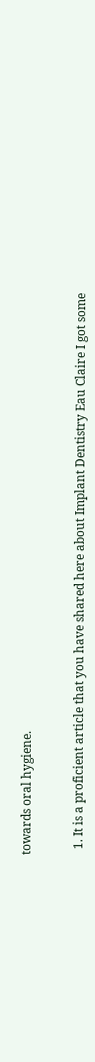towards oral hygiene.


  1. It is a proficient article that you have shared here about Implant Dentistry Eau Claire I got some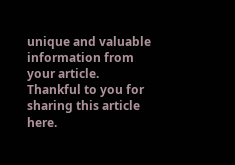unique and valuable information from your article. Thankful to you for sharing this article here.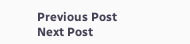Previous Post Next Post